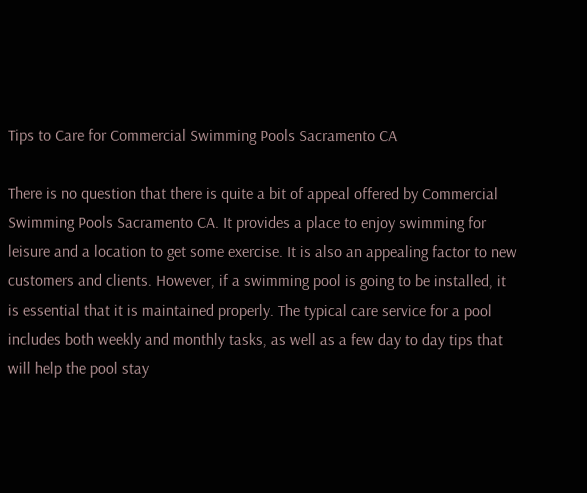Tips to Care for Commercial Swimming Pools Sacramento CA

There is no question that there is quite a bit of appeal offered by Commercial Swimming Pools Sacramento CA. It provides a place to enjoy swimming for leisure and a location to get some exercise. It is also an appealing factor to new customers and clients. However, if a swimming pool is going to be installed, it is essential that it is maintained properly. The typical care service for a pool includes both weekly and monthly tasks, as well as a few day to day tips that will help the pool stay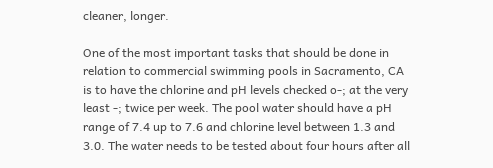cleaner, longer.

One of the most important tasks that should be done in relation to commercial swimming pools in Sacramento, CA is to have the chlorine and pH levels checked o-; at the very least -; twice per week. The pool water should have a pH range of 7.4 up to 7.6 and chlorine level between 1.3 and 3.0. The water needs to be tested about four hours after all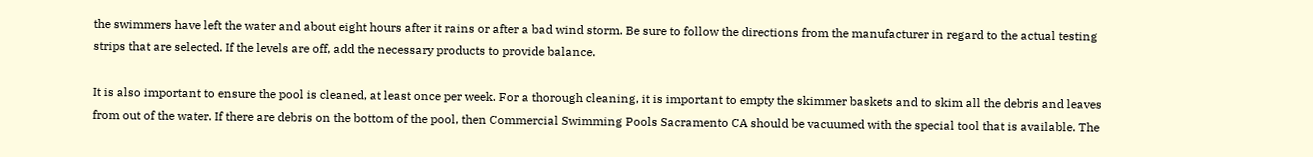the swimmers have left the water and about eight hours after it rains or after a bad wind storm. Be sure to follow the directions from the manufacturer in regard to the actual testing strips that are selected. If the levels are off, add the necessary products to provide balance.

It is also important to ensure the pool is cleaned, at least once per week. For a thorough cleaning, it is important to empty the skimmer baskets and to skim all the debris and leaves from out of the water. If there are debris on the bottom of the pool, then Commercial Swimming Pools Sacramento CA should be vacuumed with the special tool that is available. The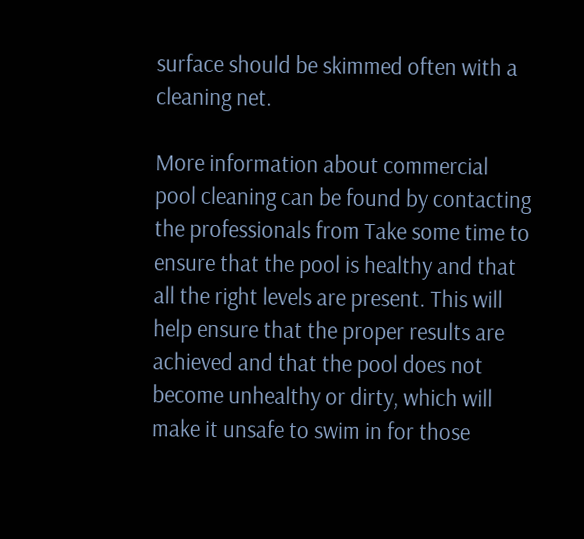surface should be skimmed often with a cleaning net.

More information about commercial pool cleaning can be found by contacting the professionals from Take some time to ensure that the pool is healthy and that all the right levels are present. This will help ensure that the proper results are achieved and that the pool does not become unhealthy or dirty, which will make it unsafe to swim in for those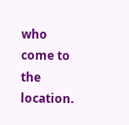who come to the location.